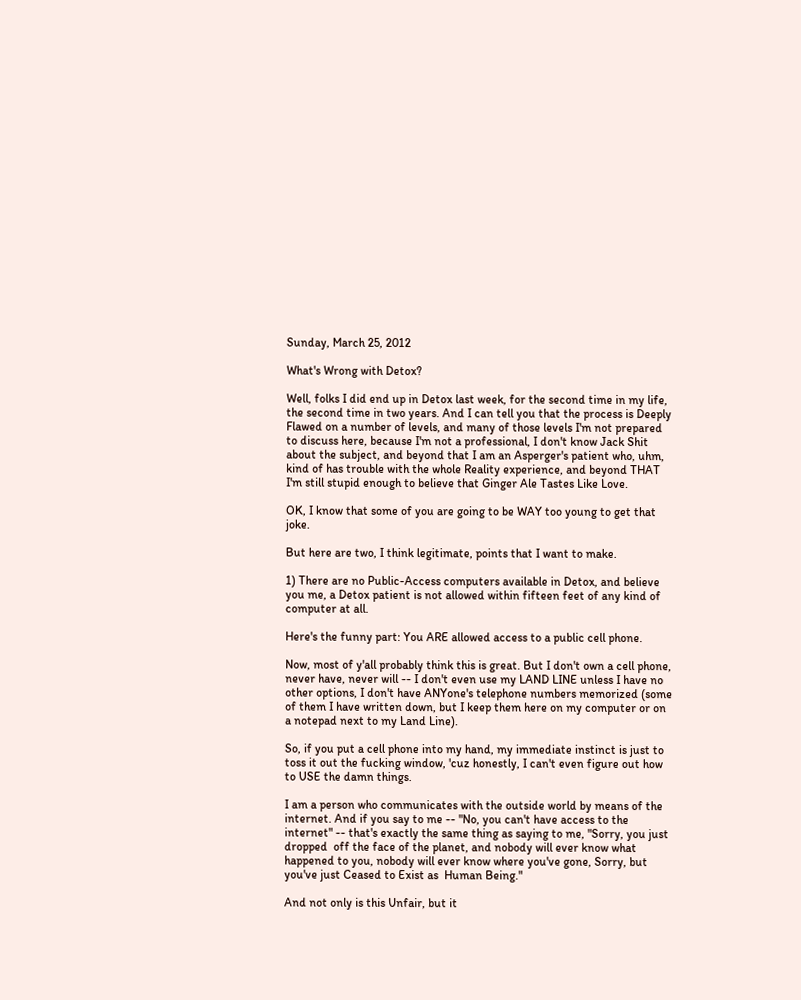Sunday, March 25, 2012

What's Wrong with Detox?

Well, folks I did end up in Detox last week, for the second time in my life, the second time in two years. And I can tell you that the process is Deeply Flawed on a number of levels, and many of those levels I'm not prepared to discuss here, because I'm not a professional, I don't know Jack Shit about the subject, and beyond that I am an Asperger's patient who, uhm, kind of has trouble with the whole Reality experience, and beyond THAT I'm still stupid enough to believe that Ginger Ale Tastes Like Love.

OK, I know that some of you are going to be WAY too young to get that joke.

But here are two, I think legitimate, points that I want to make.

1) There are no Public-Access computers available in Detox, and believe you me, a Detox patient is not allowed within fifteen feet of any kind of computer at all.

Here's the funny part: You ARE allowed access to a public cell phone.

Now, most of y'all probably think this is great. But I don't own a cell phone, never have, never will -- I don't even use my LAND LINE unless I have no other options, I don't have ANYone's telephone numbers memorized (some of them I have written down, but I keep them here on my computer or on a notepad next to my Land Line).

So, if you put a cell phone into my hand, my immediate instinct is just to toss it out the fucking window, 'cuz honestly, I can't even figure out how to USE the damn things.

I am a person who communicates with the outside world by means of the internet. And if you say to me -- "No, you can't have access to the internet" -- that's exactly the same thing as saying to me, "Sorry, you just dropped  off the face of the planet, and nobody will ever know what happened to you, nobody will ever know where you've gone, Sorry, but you've just Ceased to Exist as  Human Being."

And not only is this Unfair, but it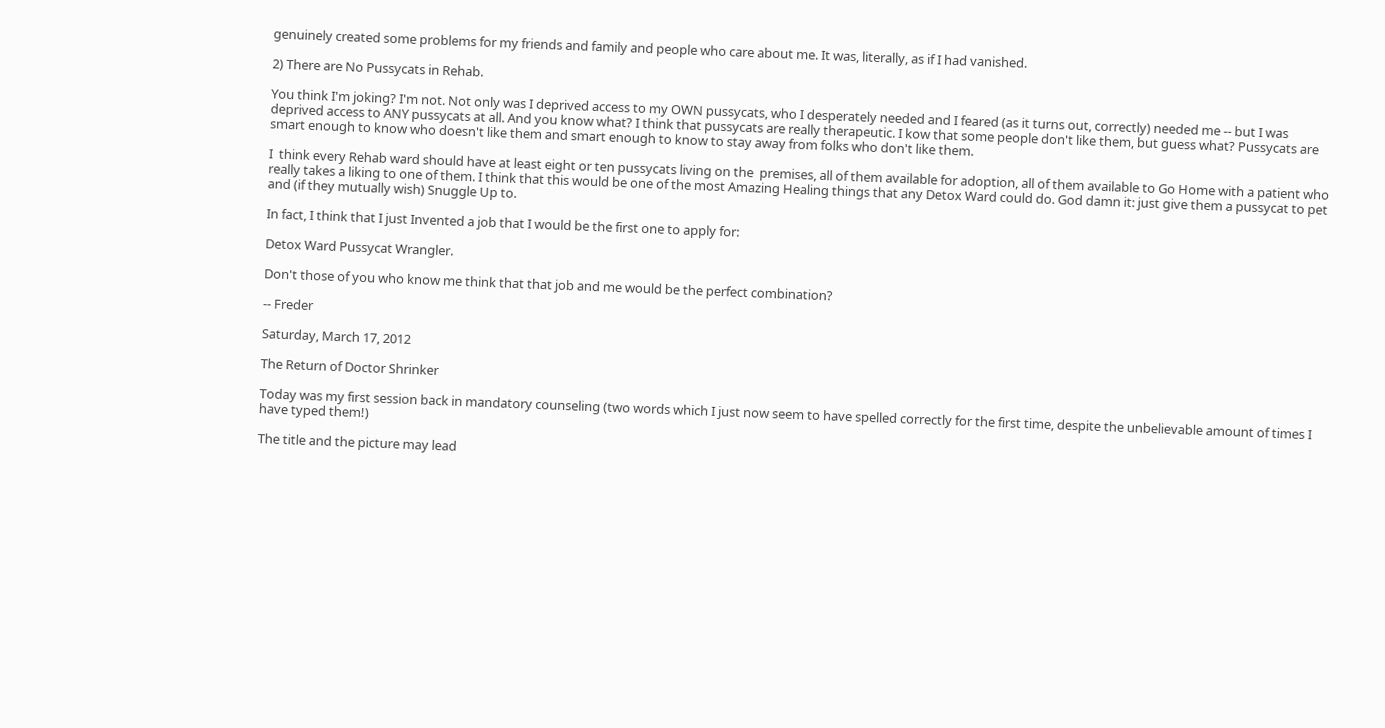genuinely created some problems for my friends and family and people who care about me. It was, literally, as if I had vanished.

2) There are No Pussycats in Rehab.

You think I'm joking? I'm not. Not only was I deprived access to my OWN pussycats, who I desperately needed and I feared (as it turns out, correctly) needed me -- but I was deprived access to ANY pussycats at all. And you know what? I think that pussycats are really therapeutic. I kow that some people don't like them, but guess what? Pussycats are smart enough to know who doesn't like them and smart enough to know to stay away from folks who don't like them.

I  think every Rehab ward should have at least eight or ten pussycats living on the  premises, all of them available for adoption, all of them available to Go Home with a patient who really takes a liking to one of them. I think that this would be one of the most Amazing Healing things that any Detox Ward could do. God damn it: just give them a pussycat to pet and (if they mutually wish) Snuggle Up to.

In fact, I think that I just Invented a job that I would be the first one to apply for:

Detox Ward Pussycat Wrangler.

Don't those of you who know me think that that job and me would be the perfect combination?

-- Freder

Saturday, March 17, 2012

The Return of Doctor Shrinker

Today was my first session back in mandatory counseling (two words which I just now seem to have spelled correctly for the first time, despite the unbelievable amount of times I have typed them!)

The title and the picture may lead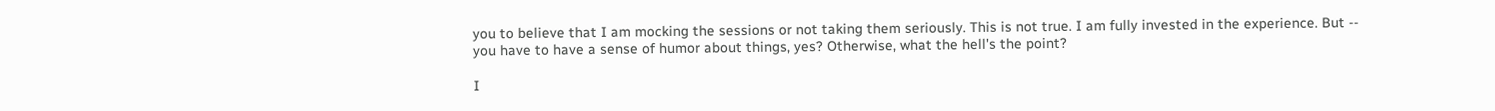you to believe that I am mocking the sessions or not taking them seriously. This is not true. I am fully invested in the experience. But -- you have to have a sense of humor about things, yes? Otherwise, what the hell's the point?

I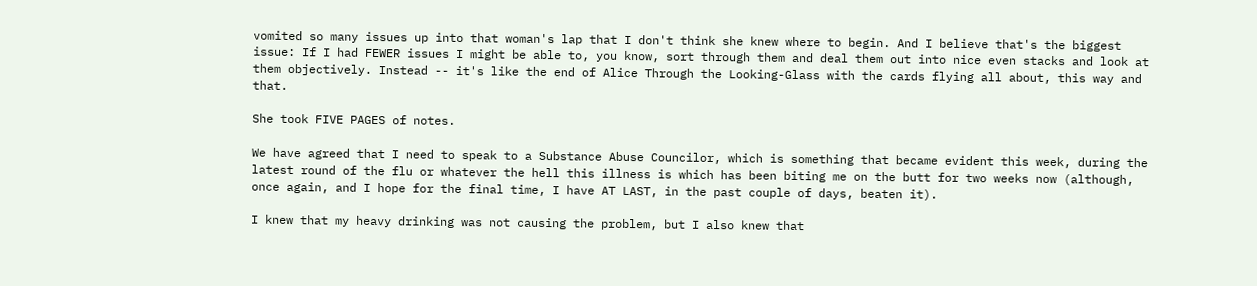vomited so many issues up into that woman's lap that I don't think she knew where to begin. And I believe that's the biggest issue: If I had FEWER issues I might be able to, you know, sort through them and deal them out into nice even stacks and look at them objectively. Instead -- it's like the end of Alice Through the Looking-Glass with the cards flying all about, this way and that.

She took FIVE PAGES of notes.

We have agreed that I need to speak to a Substance Abuse Councilor, which is something that became evident this week, during the latest round of the flu or whatever the hell this illness is which has been biting me on the butt for two weeks now (although, once again, and I hope for the final time, I have AT LAST, in the past couple of days, beaten it).

I knew that my heavy drinking was not causing the problem, but I also knew that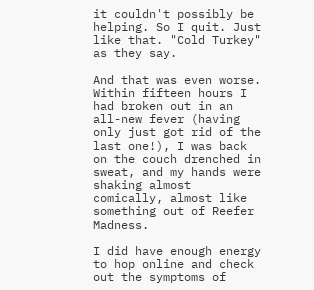it couldn't possibly be helping. So I quit. Just like that. "Cold Turkey" as they say.

And that was even worse. Within fifteen hours I had broken out in an all-new fever (having only just got rid of the last one!), I was back on the couch drenched in sweat, and my hands were shaking almost comically, almost like something out of Reefer Madness.

I did have enough energy to hop online and check out the symptoms of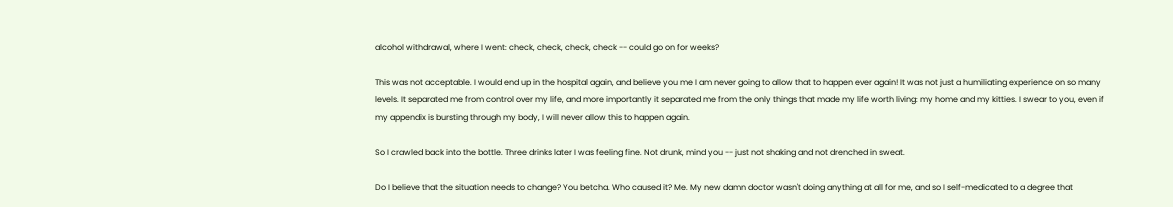alcohol withdrawal, where I went: check, check, check, check -- could go on for weeks?

This was not acceptable. I would end up in the hospital again, and believe you me I am never going to allow that to happen ever again! It was not just a humiliating experience on so many levels. It separated me from control over my life, and more importantly it separated me from the only things that made my life worth living: my home and my kitties. I swear to you, even if my appendix is bursting through my body, I will never allow this to happen again.

So I crawled back into the bottle. Three drinks later I was feeling fine. Not drunk, mind you -- just not shaking and not drenched in sweat.

Do I believe that the situation needs to change? You betcha. Who caused it? Me. My new damn doctor wasn't doing anything at all for me, and so I self-medicated to a degree that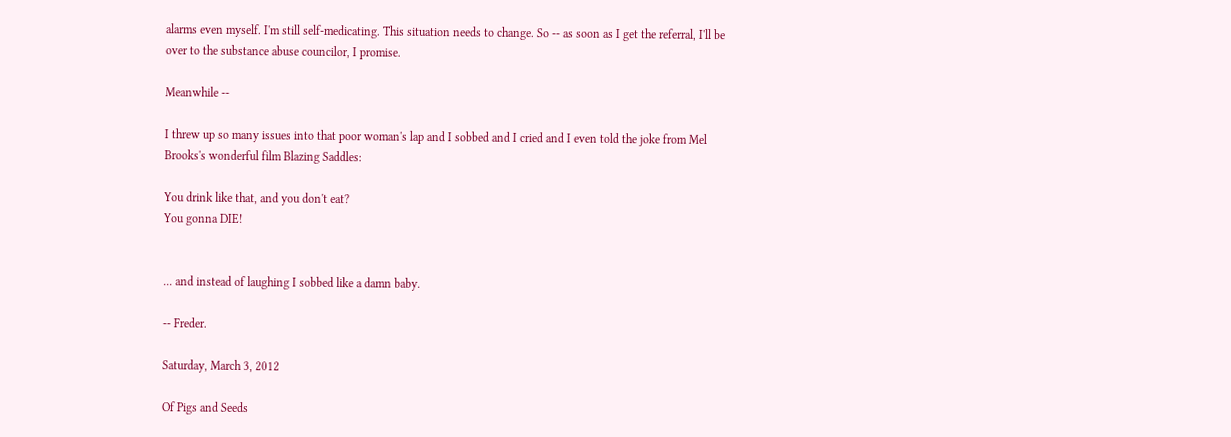alarms even myself. I'm still self-medicating. This situation needs to change. So -- as soon as I get the referral, I'll be over to the substance abuse councilor, I promise.

Meanwhile --

I threw up so many issues into that poor woman's lap and I sobbed and I cried and I even told the joke from Mel Brooks's wonderful film Blazing Saddles:

You drink like that, and you don't eat?
You gonna DIE!


... and instead of laughing I sobbed like a damn baby.

-- Freder.

Saturday, March 3, 2012

Of Pigs and Seeds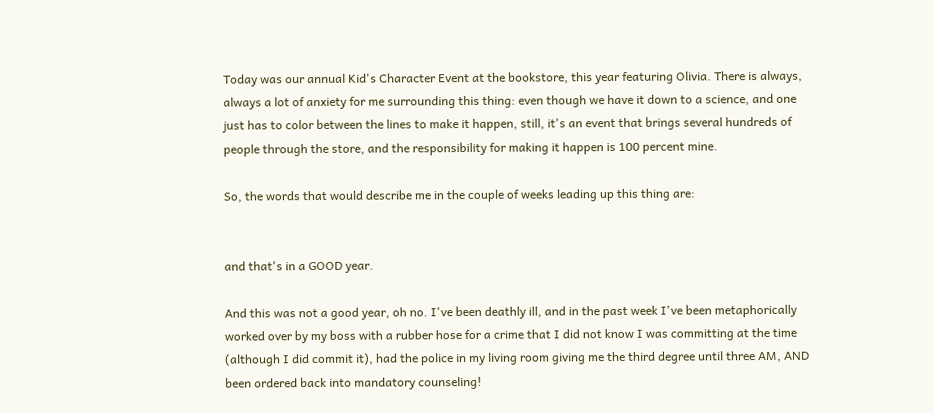Today was our annual Kid's Character Event at the bookstore, this year featuring Olivia. There is always, always a lot of anxiety for me surrounding this thing: even though we have it down to a science, and one just has to color between the lines to make it happen, still, it's an event that brings several hundreds of people through the store, and the responsibility for making it happen is 100 percent mine.

So, the words that would describe me in the couple of weeks leading up this thing are:


and that's in a GOOD year.

And this was not a good year, oh no. I've been deathly ill, and in the past week I've been metaphorically worked over by my boss with a rubber hose for a crime that I did not know I was committing at the time (although I did commit it), had the police in my living room giving me the third degree until three AM, AND been ordered back into mandatory counseling!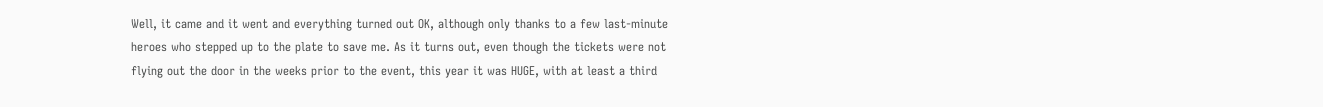Well, it came and it went and everything turned out OK, although only thanks to a few last-minute heroes who stepped up to the plate to save me. As it turns out, even though the tickets were not flying out the door in the weeks prior to the event, this year it was HUGE, with at least a third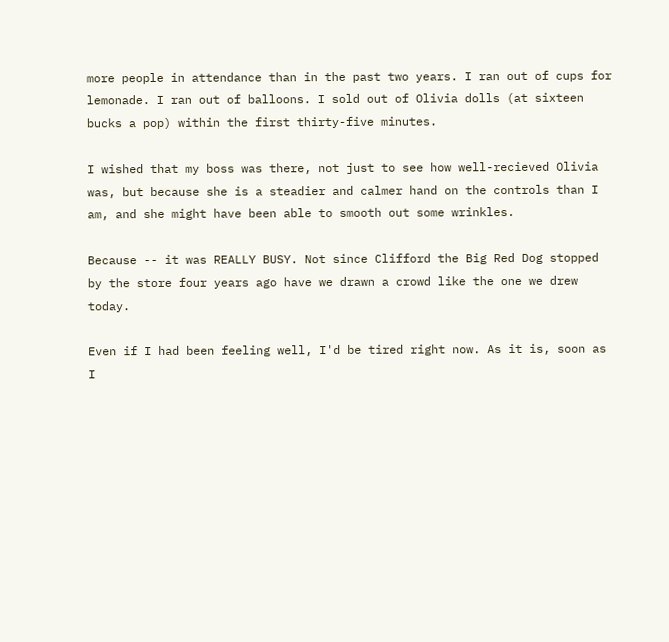more people in attendance than in the past two years. I ran out of cups for lemonade. I ran out of balloons. I sold out of Olivia dolls (at sixteen bucks a pop) within the first thirty-five minutes.

I wished that my boss was there, not just to see how well-recieved Olivia was, but because she is a steadier and calmer hand on the controls than I am, and she might have been able to smooth out some wrinkles.

Because -- it was REALLY BUSY. Not since Clifford the Big Red Dog stopped by the store four years ago have we drawn a crowd like the one we drew today.

Even if I had been feeling well, I'd be tired right now. As it is, soon as I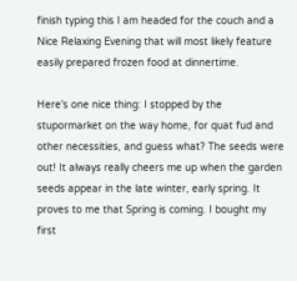finish typing this I am headed for the couch and a Nice Relaxing Evening that will most likely feature easily prepared frozen food at dinnertime.

Here's one nice thing: I stopped by the stupormarket on the way home, for quat fud and other necessities, and guess what? The seeds were out! It always really cheers me up when the garden seeds appear in the late winter, early spring. It proves to me that Spring is coming. I bought my first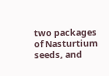two packages of Nasturtium seeds, and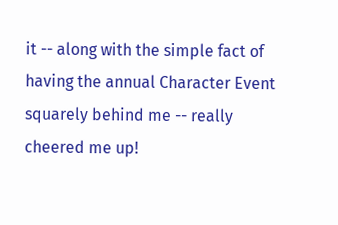it -- along with the simple fact of having the annual Character Event squarely behind me -- really cheered me up!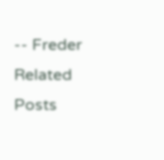-- Freder
Related Posts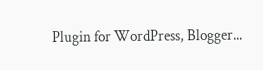Plugin for WordPress, Blogger...